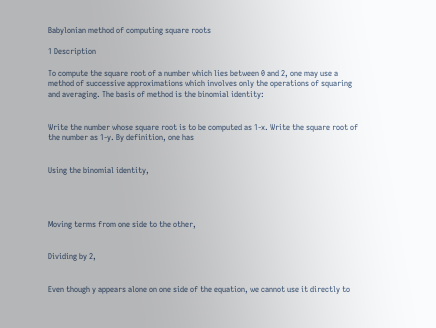Babylonian method of computing square roots

1 Description

To compute the square root of a number which lies between 0 and 2, one may use a method of successive approximations which involves only the operations of squaring and averaging. The basis of method is the binomial identity:


Write the number whose square root is to be computed as 1-x. Write the square root of the number as 1-y. By definition, one has


Using the binomial identity,




Moving terms from one side to the other,


Dividing by 2,


Even though y appears alone on one side of the equation, we cannot use it directly to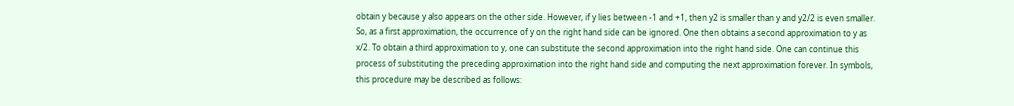obtain y because y also appears on the other side. However, if y lies between -1 and +1, then y2 is smaller than y and y2/2 is even smaller. So, as a first approximation, the occurrence of y on the right hand side can be ignored. One then obtains a second approximation to y as x/2. To obtain a third approximation to y, one can substitute the second approximation into the right hand side. One can continue this process of substituting the preceding approximation into the right hand side and computing the next approximation forever. In symbols, this procedure may be described as follows: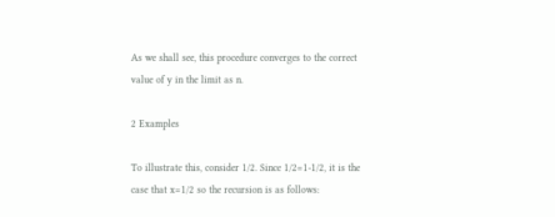As we shall see, this procedure converges to the correct value of y in the limit as n.

2 Examples

To illustrate this, consider 1/2. Since 1/2=1-1/2, it is the case that x=1/2 so the recursion is as follows: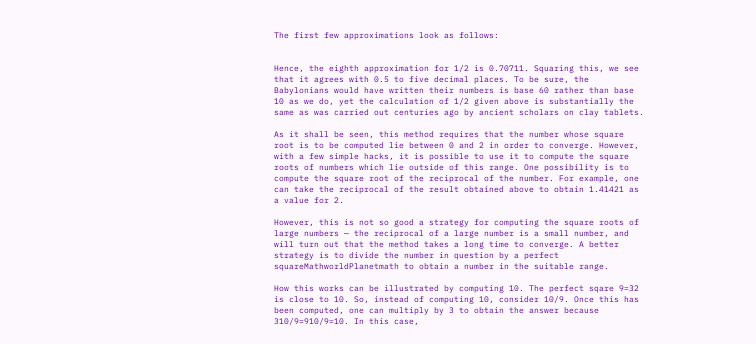The first few approximations look as follows:


Hence, the eighth approximation for 1/2 is 0.70711. Squaring this, we see that it agrees with 0.5 to five decimal places. To be sure, the Babylonians would have written their numbers is base 60 rather than base 10 as we do, yet the calculation of 1/2 given above is substantially the same as was carried out centuries ago by ancient scholars on clay tablets.

As it shall be seen, this method requires that the number whose square root is to be computed lie between 0 and 2 in order to converge. However, with a few simple hacks, it is possible to use it to compute the square roots of numbers which lie outside of this range. One possibility is to compute the square root of the reciprocal of the number. For example, one can take the reciprocal of the result obtained above to obtain 1.41421 as a value for 2.

However, this is not so good a strategy for computing the square roots of large numbers — the reciprocal of a large number is a small number, and will turn out that the method takes a long time to converge. A better strategy is to divide the number in question by a perfect squareMathworldPlanetmath to obtain a number in the suitable range.

How this works can be illustrated by computing 10. The perfect sqare 9=32 is close to 10. So, instead of computing 10, consider 10/9. Once this has been computed, one can multiply by 3 to obtain the answer because 310/9=910/9=10. In this case,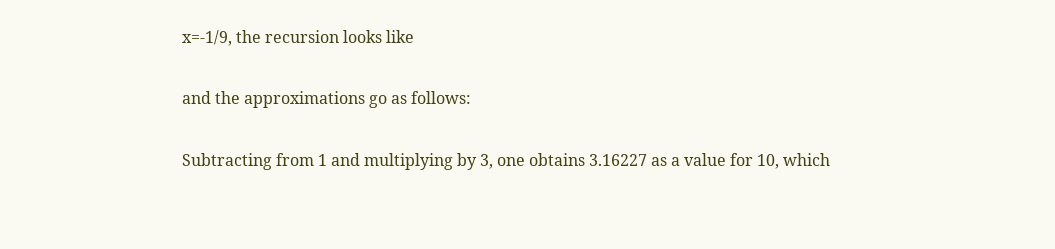x=-1/9, the recursion looks like


and the approximations go as follows:


Subtracting from 1 and multiplying by 3, one obtains 3.16227 as a value for 10, which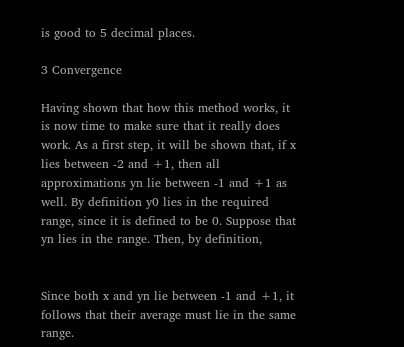is good to 5 decimal places.

3 Convergence

Having shown that how this method works, it is now time to make sure that it really does work. As a first step, it will be shown that, if x lies between -2 and +1, then all approximations yn lie between -1 and +1 as well. By definition y0 lies in the required range, since it is defined to be 0. Suppose that yn lies in the range. Then, by definition,


Since both x and yn lie between -1 and +1, it follows that their average must lie in the same range.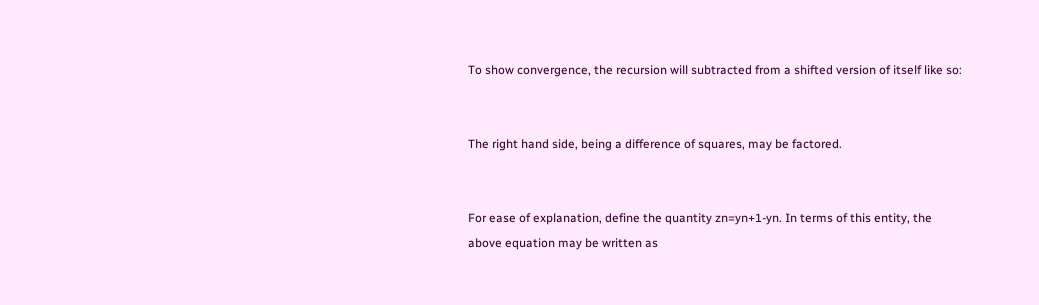To show convergence, the recursion will subtracted from a shifted version of itself like so:


The right hand side, being a difference of squares, may be factored.


For ease of explanation, define the quantity zn=yn+1-yn. In terms of this entity, the above equation may be written as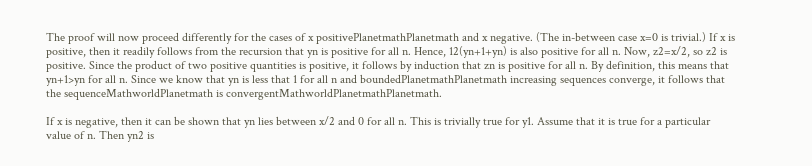The proof will now proceed differently for the cases of x positivePlanetmathPlanetmath and x negative. (The in-between case x=0 is trivial.) If x is positive, then it readily follows from the recursion that yn is positive for all n. Hence, 12(yn+1+yn) is also positive for all n. Now, z2=x/2, so z2 is positive. Since the product of two positive quantities is positive, it follows by induction that zn is positive for all n. By definition, this means that yn+1>yn for all n. Since we know that yn is less that 1 for all n and boundedPlanetmathPlanetmath increasing sequences converge, it follows that the sequenceMathworldPlanetmath is convergentMathworldPlanetmathPlanetmath.

If x is negative, then it can be shown that yn lies between x/2 and 0 for all n. This is trivially true for y1. Assume that it is true for a particular value of n. Then yn2 is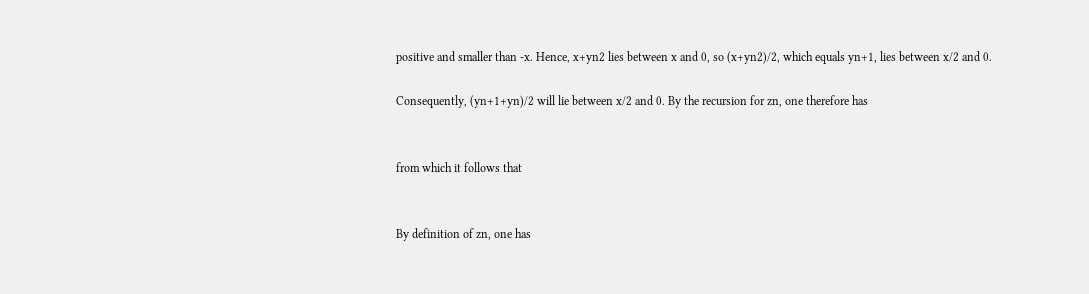positive and smaller than -x. Hence, x+yn2 lies between x and 0, so (x+yn2)/2, which equals yn+1, lies between x/2 and 0.

Consequently, (yn+1+yn)/2 will lie between x/2 and 0. By the recursion for zn, one therefore has


from which it follows that


By definition of zn, one has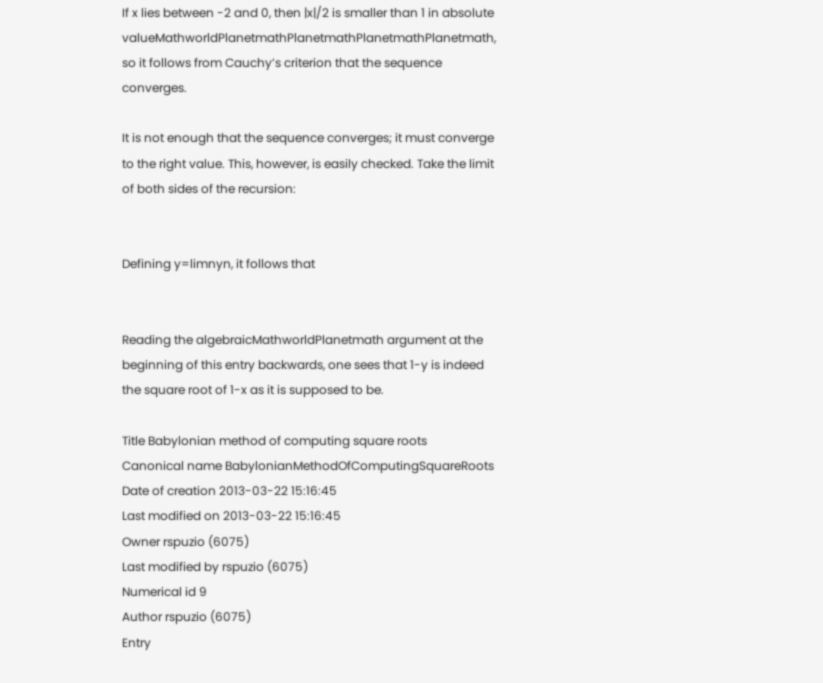If x lies between -2 and 0, then |x|/2 is smaller than 1 in absolute valueMathworldPlanetmathPlanetmathPlanetmathPlanetmath, so it follows from Cauchy’s criterion that the sequence converges.

It is not enough that the sequence converges; it must converge to the right value. This, however, is easily checked. Take the limit of both sides of the recursion:


Defining y=limnyn, it follows that


Reading the algebraicMathworldPlanetmath argument at the beginning of this entry backwards, one sees that 1-y is indeed the square root of 1-x as it is supposed to be.

Title Babylonian method of computing square roots
Canonical name BabylonianMethodOfComputingSquareRoots
Date of creation 2013-03-22 15:16:45
Last modified on 2013-03-22 15:16:45
Owner rspuzio (6075)
Last modified by rspuzio (6075)
Numerical id 9
Author rspuzio (6075)
Entry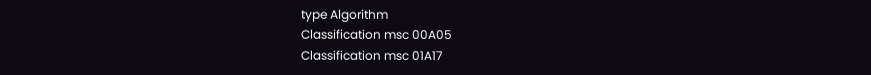type Algorithm
Classification msc 00A05
Classification msc 01A17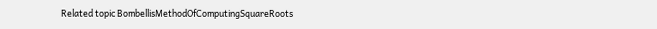Related topic BombellisMethodOfComputingSquareRoots